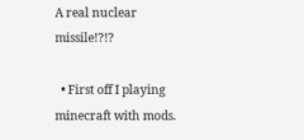A real nuclear missile!?!?

  • First off I playing minecraft with mods.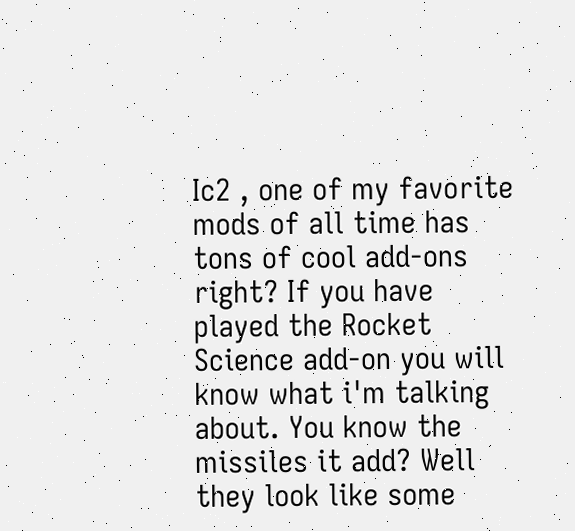Ic2 , one of my favorite mods of all time has tons of cool add-ons right? If you have played the Rocket Science add-on you will know what i'm talking about. You know the missiles it add? Well they look like some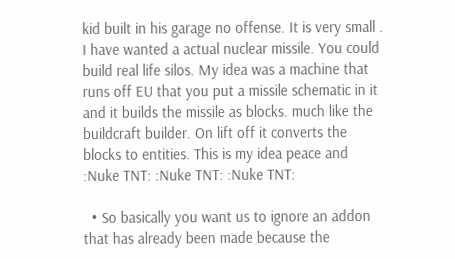kid built in his garage no offense. It is very small . I have wanted a actual nuclear missile. You could build real life silos. My idea was a machine that runs off EU that you put a missile schematic in it and it builds the missile as blocks. much like the buildcraft builder. On lift off it converts the blocks to entities. This is my idea peace and :Nuke TNT: :Nuke TNT: :Nuke TNT:

  • So basically you want us to ignore an addon that has already been made because the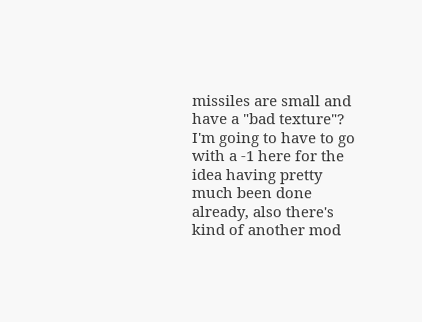missiles are small and have a "bad texture"? I'm going to have to go with a -1 here for the idea having pretty much been done already, also there's kind of another mod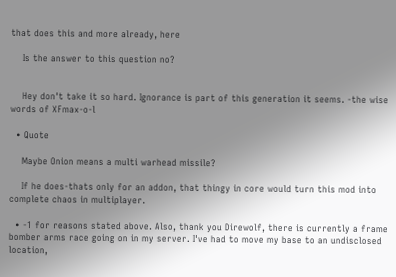that does this and more already, here

    Is the answer to this question no?


    Hey don't take it so hard. Ignorance is part of this generation it seems. -the wise words of XFmax-o-l

  • Quote

    Maybe Onion means a multi warhead missile?

    If he does-thats only for an addon, that thingy in core would turn this mod into complete chaos in multiplayer.

  • -1 for reasons stated above. Also, thank you Direwolf, there is currently a frame bomber arms race going on in my server. I've had to move my base to an undisclosed location,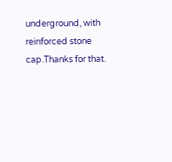underground, with reinforced stone cap.Thanks for that.